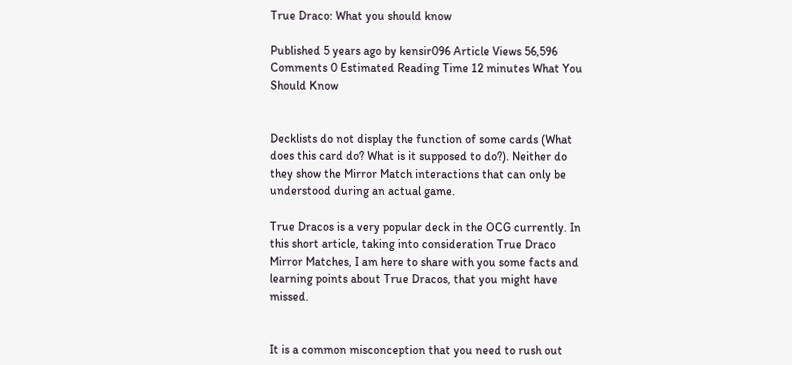True Draco: What you should know

Published 5 years ago by kensir096 Article Views 56,596 Comments 0 Estimated Reading Time 12 minutes What You Should Know


Decklists do not display the function of some cards (What does this card do? What is it supposed to do?). Neither do they show the Mirror Match interactions that can only be understood during an actual game.

True Dracos is a very popular deck in the OCG currently. In this short article, taking into consideration True Draco Mirror Matches, I am here to share with you some facts and learning points about True Dracos, that you might have missed.


It is a common misconception that you need to rush out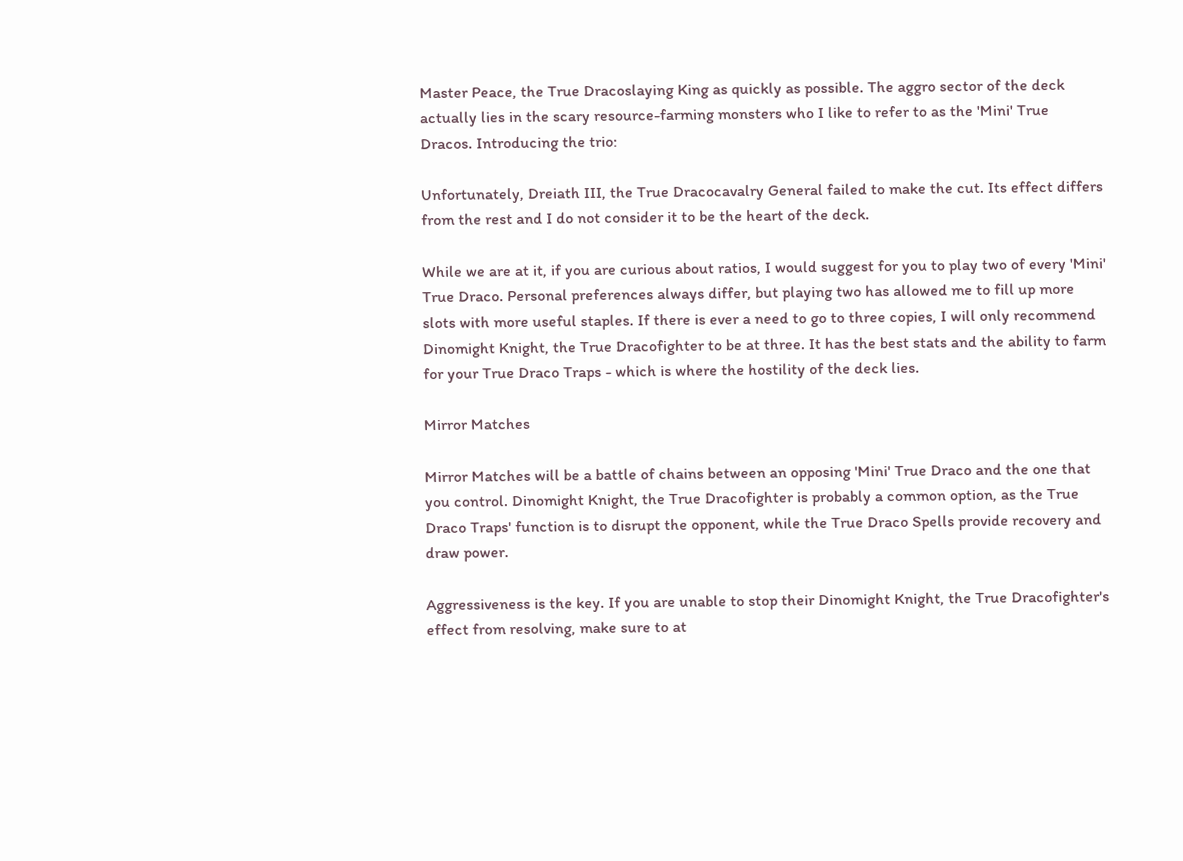Master Peace, the True Dracoslaying King as quickly as possible. The aggro sector of the deck actually lies in the scary resource-farming monsters who I like to refer to as the 'Mini' True Dracos. Introducing the trio:

Unfortunately, Dreiath III, the True Dracocavalry General failed to make the cut. Its effect differs from the rest and I do not consider it to be the heart of the deck.

While we are at it, if you are curious about ratios, I would suggest for you to play two of every 'Mini' True Draco. Personal preferences always differ, but playing two has allowed me to fill up more slots with more useful staples. If there is ever a need to go to three copies, I will only recommend Dinomight Knight, the True Dracofighter to be at three. It has the best stats and the ability to farm for your True Draco Traps - which is where the hostility of the deck lies.

Mirror Matches

Mirror Matches will be a battle of chains between an opposing 'Mini' True Draco and the one that you control. Dinomight Knight, the True Dracofighter is probably a common option, as the True Draco Traps' function is to disrupt the opponent, while the True Draco Spells provide recovery and draw power.

Aggressiveness is the key. If you are unable to stop their Dinomight Knight, the True Dracofighter's effect from resolving, make sure to at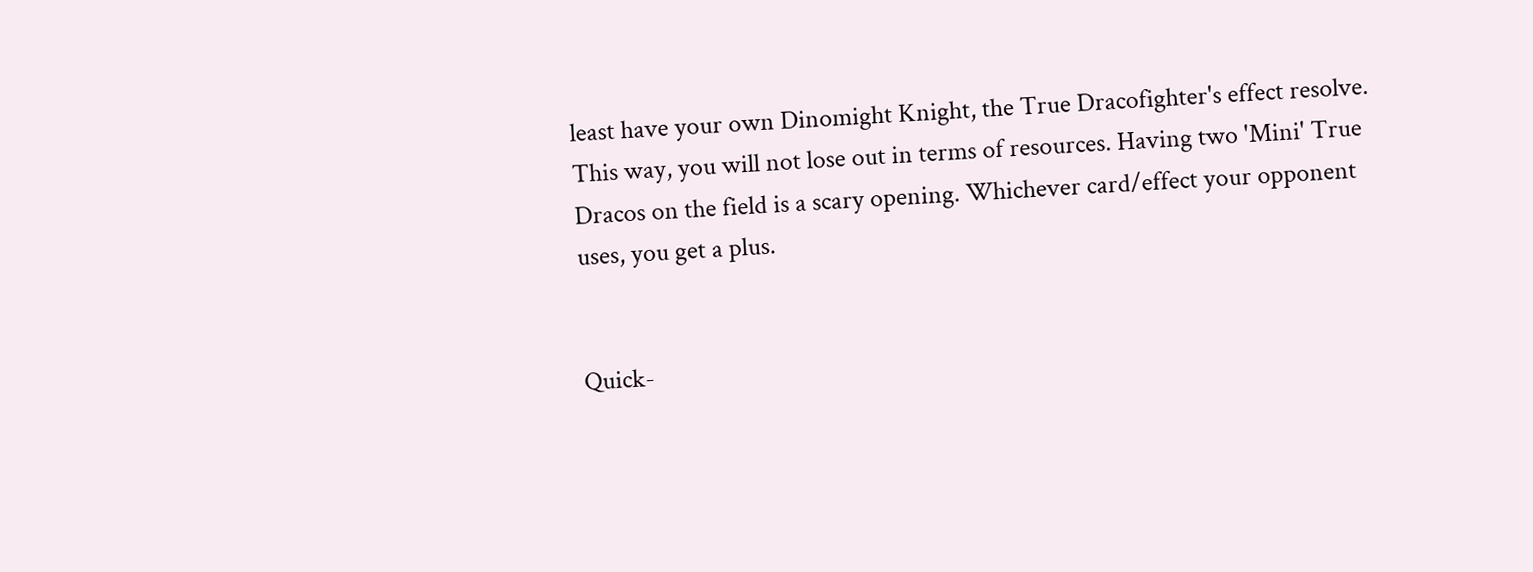least have your own Dinomight Knight, the True Dracofighter's effect resolve. This way, you will not lose out in terms of resources. Having two 'Mini' True Dracos on the field is a scary opening. Whichever card/effect your opponent uses, you get a plus.


Quick-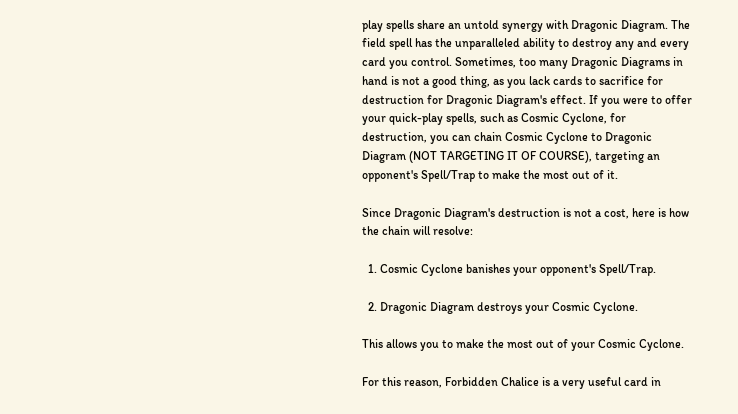play spells share an untold synergy with Dragonic Diagram. The field spell has the unparalleled ability to destroy any and every card you control. Sometimes, too many Dragonic Diagrams in hand is not a good thing, as you lack cards to sacrifice for destruction for Dragonic Diagram's effect. If you were to offer your quick-play spells, such as Cosmic Cyclone, for destruction, you can chain Cosmic Cyclone to Dragonic Diagram (NOT TARGETING IT OF COURSE), targeting an opponent's Spell/Trap to make the most out of it.

Since Dragonic Diagram's destruction is not a cost, here is how the chain will resolve:

  1. Cosmic Cyclone banishes your opponent's Spell/Trap.

  2. Dragonic Diagram destroys your Cosmic Cyclone.

This allows you to make the most out of your Cosmic Cyclone.

For this reason, Forbidden Chalice is a very useful card in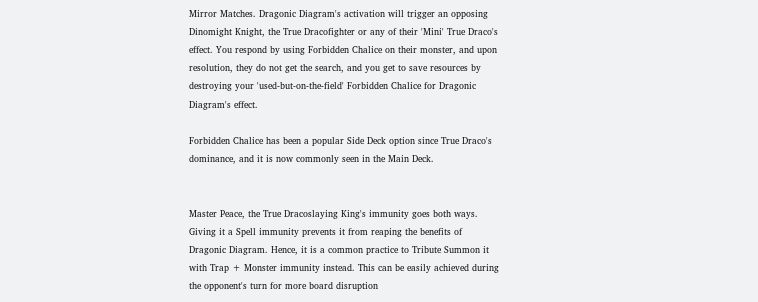Mirror Matches. Dragonic Diagram's activation will trigger an opposing Dinomight Knight, the True Dracofighter or any of their 'Mini' True Draco's effect. You respond by using Forbidden Chalice on their monster, and upon resolution, they do not get the search, and you get to save resources by destroying your 'used-but-on-the-field' Forbidden Chalice for Dragonic Diagram's effect.

Forbidden Chalice has been a popular Side Deck option since True Draco's dominance, and it is now commonly seen in the Main Deck.


Master Peace, the True Dracoslaying King's immunity goes both ways. Giving it a Spell immunity prevents it from reaping the benefits of Dragonic Diagram. Hence, it is a common practice to Tribute Summon it with Trap + Monster immunity instead. This can be easily achieved during the opponent's turn for more board disruption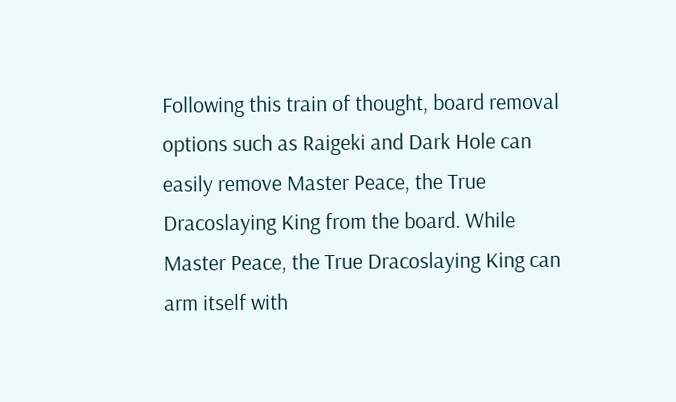Following this train of thought, board removal options such as Raigeki and Dark Hole can easily remove Master Peace, the True Dracoslaying King from the board. While Master Peace, the True Dracoslaying King can arm itself with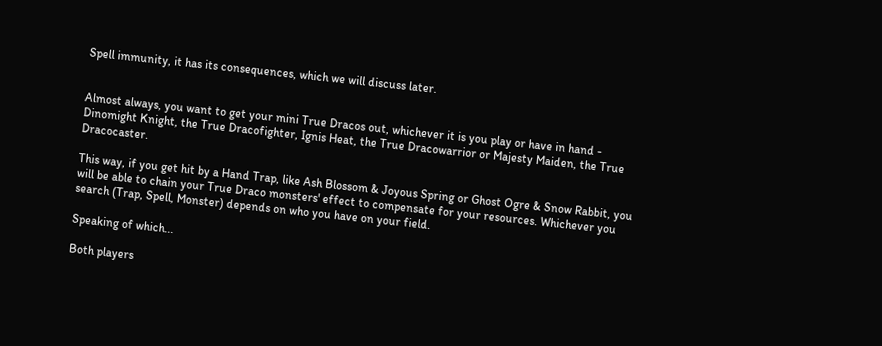Spell immunity, it has its consequences, which we will discuss later.


Almost always, you want to get your mini True Dracos out, whichever it is you play or have in hand - Dinomight Knight, the True Dracofighter, Ignis Heat, the True Dracowarrior or Majesty Maiden, the True Dracocaster.

This way, if you get hit by a Hand Trap, like Ash Blossom & Joyous Spring or Ghost Ogre & Snow Rabbit, you will be able to chain your True Draco monsters' effect to compensate for your resources. Whichever you search (Trap, Spell, Monster) depends on who you have on your field.

Speaking of which...

Both players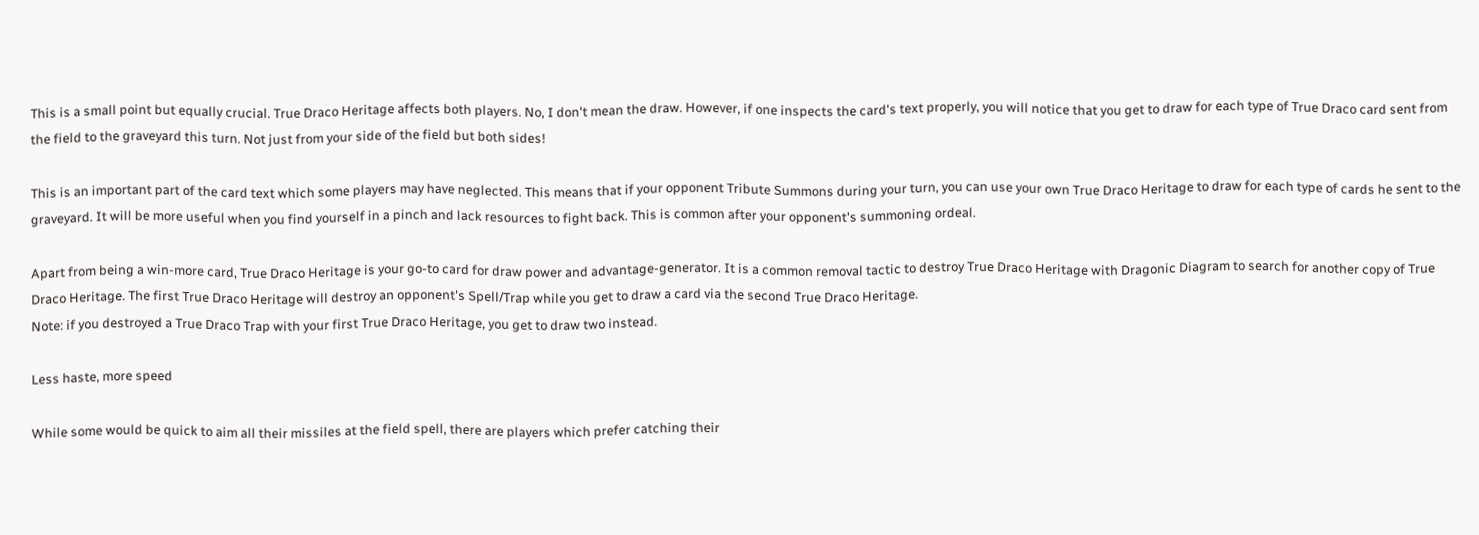This is a small point but equally crucial. True Draco Heritage affects both players. No, I don't mean the draw. However, if one inspects the card's text properly, you will notice that you get to draw for each type of True Draco card sent from the field to the graveyard this turn. Not just from your side of the field but both sides!

This is an important part of the card text which some players may have neglected. This means that if your opponent Tribute Summons during your turn, you can use your own True Draco Heritage to draw for each type of cards he sent to the graveyard. It will be more useful when you find yourself in a pinch and lack resources to fight back. This is common after your opponent's summoning ordeal.

Apart from being a win-more card, True Draco Heritage is your go-to card for draw power and advantage-generator. It is a common removal tactic to destroy True Draco Heritage with Dragonic Diagram to search for another copy of True Draco Heritage. The first True Draco Heritage will destroy an opponent's Spell/Trap while you get to draw a card via the second True Draco Heritage.
Note: if you destroyed a True Draco Trap with your first True Draco Heritage, you get to draw two instead.

Less haste, more speed

While some would be quick to aim all their missiles at the field spell, there are players which prefer catching their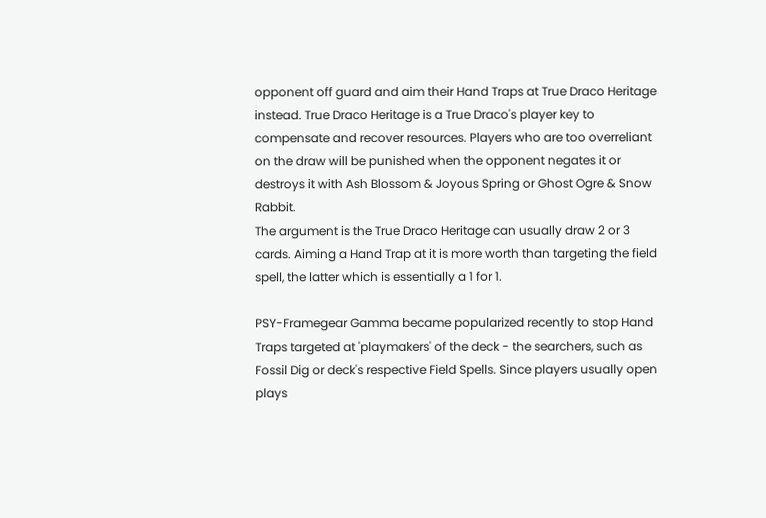opponent off guard and aim their Hand Traps at True Draco Heritage instead. True Draco Heritage is a True Draco's player key to compensate and recover resources. Players who are too overreliant on the draw will be punished when the opponent negates it or destroys it with Ash Blossom & Joyous Spring or Ghost Ogre & Snow Rabbit.
The argument is the True Draco Heritage can usually draw 2 or 3 cards. Aiming a Hand Trap at it is more worth than targeting the field spell, the latter which is essentially a 1 for 1.

PSY-Framegear Gamma became popularized recently to stop Hand Traps targeted at 'playmakers' of the deck - the searchers, such as Fossil Dig or deck's respective Field Spells. Since players usually open plays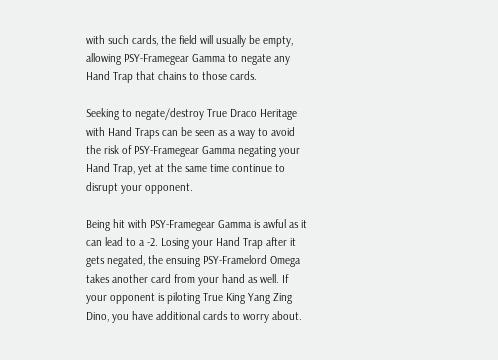with such cards, the field will usually be empty, allowing PSY-Framegear Gamma to negate any Hand Trap that chains to those cards.

Seeking to negate/destroy True Draco Heritage with Hand Traps can be seen as a way to avoid the risk of PSY-Framegear Gamma negating your Hand Trap, yet at the same time continue to disrupt your opponent.

Being hit with PSY-Framegear Gamma is awful as it can lead to a -2. Losing your Hand Trap after it gets negated, the ensuing PSY-Framelord Omega takes another card from your hand as well. If your opponent is piloting True King Yang Zing Dino, you have additional cards to worry about.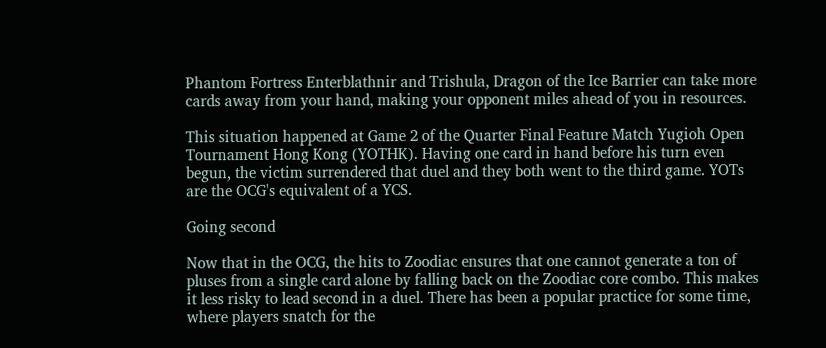Phantom Fortress Enterblathnir and Trishula, Dragon of the Ice Barrier can take more cards away from your hand, making your opponent miles ahead of you in resources.

This situation happened at Game 2 of the Quarter Final Feature Match Yugioh Open Tournament Hong Kong (YOTHK). Having one card in hand before his turn even begun, the victim surrendered that duel and they both went to the third game. YOTs are the OCG's equivalent of a YCS.

Going second

Now that in the OCG, the hits to Zoodiac ensures that one cannot generate a ton of pluses from a single card alone by falling back on the Zoodiac core combo. This makes it less risky to lead second in a duel. There has been a popular practice for some time, where players snatch for the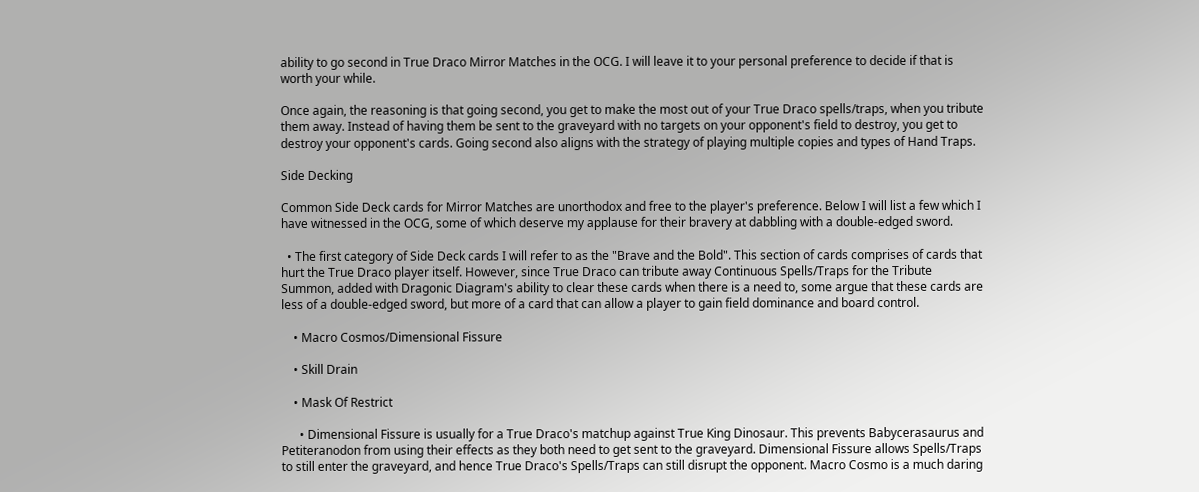ability to go second in True Draco Mirror Matches in the OCG. I will leave it to your personal preference to decide if that is worth your while.

Once again, the reasoning is that going second, you get to make the most out of your True Draco spells/traps, when you tribute them away. Instead of having them be sent to the graveyard with no targets on your opponent's field to destroy, you get to destroy your opponent's cards. Going second also aligns with the strategy of playing multiple copies and types of Hand Traps.

Side Decking

Common Side Deck cards for Mirror Matches are unorthodox and free to the player's preference. Below I will list a few which I have witnessed in the OCG, some of which deserve my applause for their bravery at dabbling with a double-edged sword.

  • The first category of Side Deck cards I will refer to as the "Brave and the Bold". This section of cards comprises of cards that hurt the True Draco player itself. However, since True Draco can tribute away Continuous Spells/Traps for the Tribute Summon, added with Dragonic Diagram's ability to clear these cards when there is a need to, some argue that these cards are less of a double-edged sword, but more of a card that can allow a player to gain field dominance and board control.

    • Macro Cosmos/Dimensional Fissure

    • Skill Drain

    • Mask Of Restrict

      • Dimensional Fissure is usually for a True Draco's matchup against True King Dinosaur. This prevents Babycerasaurus and Petiteranodon from using their effects as they both need to get sent to the graveyard. Dimensional Fissure allows Spells/Traps to still enter the graveyard, and hence True Draco's Spells/Traps can still disrupt the opponent. Macro Cosmo is a much daring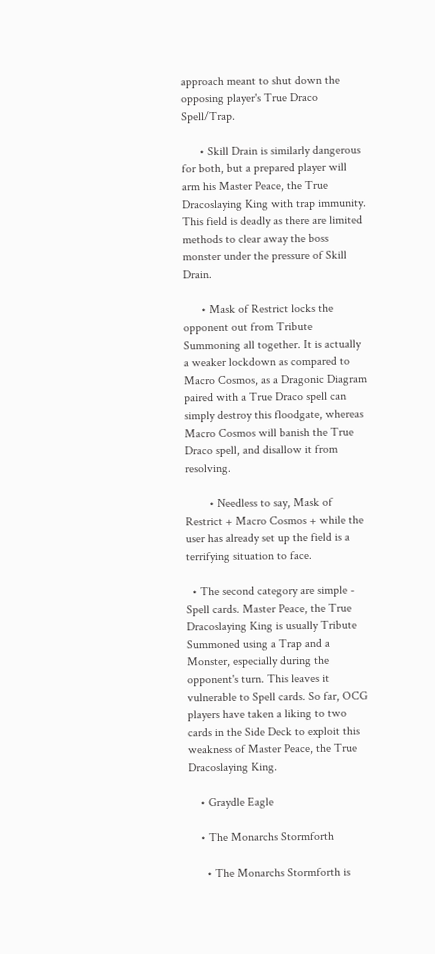approach meant to shut down the opposing player's True Draco Spell/Trap.

      • Skill Drain is similarly dangerous for both, but a prepared player will arm his Master Peace, the True Dracoslaying King with trap immunity. This field is deadly as there are limited methods to clear away the boss monster under the pressure of Skill Drain.

      • Mask of Restrict locks the opponent out from Tribute Summoning all together. It is actually a weaker lockdown as compared to Macro Cosmos, as a Dragonic Diagram paired with a True Draco spell can simply destroy this floodgate, whereas Macro Cosmos will banish the True Draco spell, and disallow it from resolving.

        • Needless to say, Mask of Restrict + Macro Cosmos + while the user has already set up the field is a terrifying situation to face.

  • The second category are simple - Spell cards. Master Peace, the True Dracoslaying King is usually Tribute Summoned using a Trap and a Monster, especially during the opponent's turn. This leaves it vulnerable to Spell cards. So far, OCG players have taken a liking to two cards in the Side Deck to exploit this weakness of Master Peace, the True Dracoslaying King.

    • Graydle Eagle

    • The Monarchs Stormforth

      • The Monarchs Stormforth is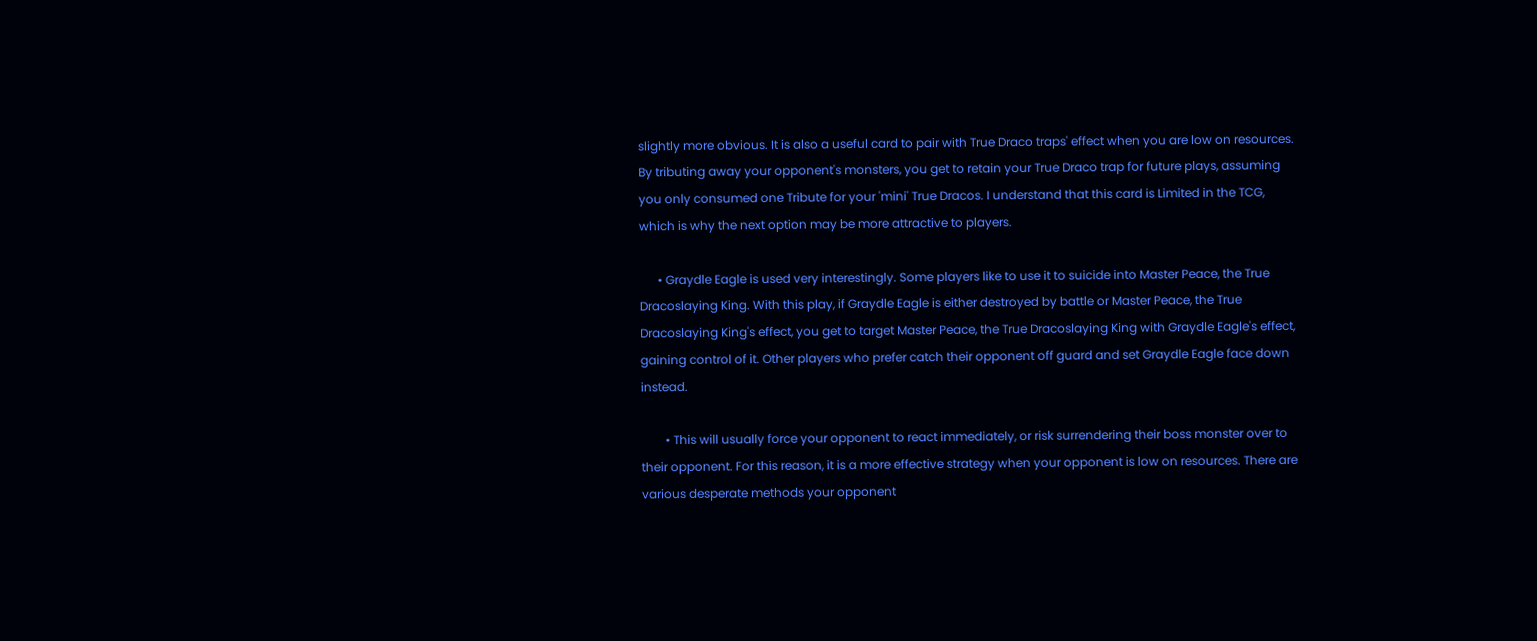slightly more obvious. It is also a useful card to pair with True Draco traps' effect when you are low on resources. By tributing away your opponent's monsters, you get to retain your True Draco trap for future plays, assuming you only consumed one Tribute for your 'mini' True Dracos. I understand that this card is Limited in the TCG, which is why the next option may be more attractive to players.

      • Graydle Eagle is used very interestingly. Some players like to use it to suicide into Master Peace, the True Dracoslaying King. With this play, if Graydle Eagle is either destroyed by battle or Master Peace, the True Dracoslaying King's effect, you get to target Master Peace, the True Dracoslaying King with Graydle Eagle's effect, gaining control of it. Other players who prefer catch their opponent off guard and set Graydle Eagle face down instead.

        • This will usually force your opponent to react immediately, or risk surrendering their boss monster over to their opponent. For this reason, it is a more effective strategy when your opponent is low on resources. There are various desperate methods your opponent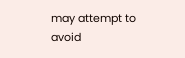may attempt to avoid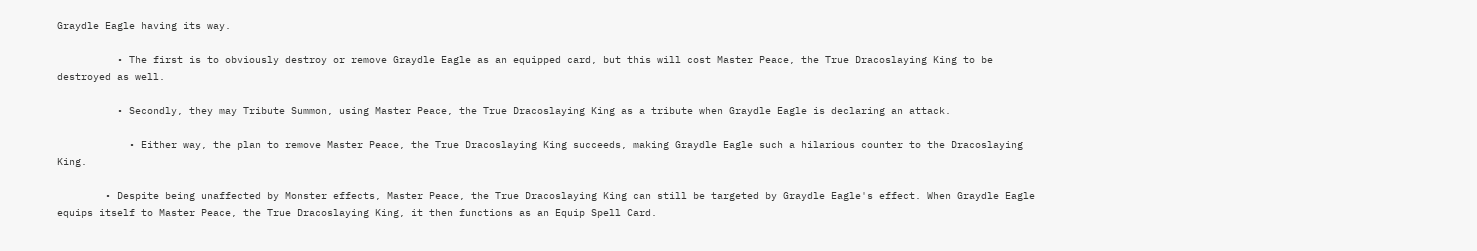Graydle Eagle having its way.

          • The first is to obviously destroy or remove Graydle Eagle as an equipped card, but this will cost Master Peace, the True Dracoslaying King to be destroyed as well.

          • Secondly, they may Tribute Summon, using Master Peace, the True Dracoslaying King as a tribute when Graydle Eagle is declaring an attack.

            • Either way, the plan to remove Master Peace, the True Dracoslaying King succeeds, making Graydle Eagle such a hilarious counter to the Dracoslaying King.

        • Despite being unaffected by Monster effects, Master Peace, the True Dracoslaying King can still be targeted by Graydle Eagle's effect. When Graydle Eagle equips itself to Master Peace, the True Dracoslaying King, it then functions as an Equip Spell Card.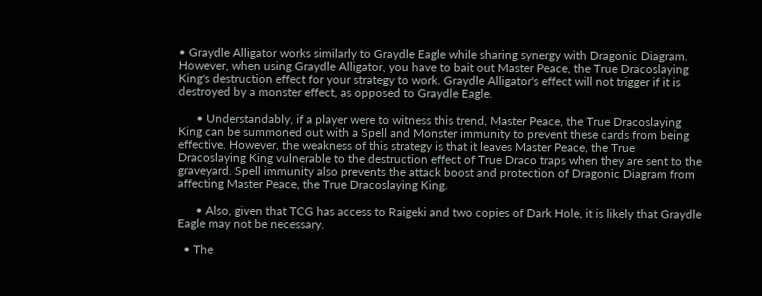• Graydle Alligator works similarly to Graydle Eagle while sharing synergy with Dragonic Diagram. However, when using Graydle Alligator, you have to bait out Master Peace, the True Dracoslaying King's destruction effect for your strategy to work. Graydle Alligator's effect will not trigger if it is destroyed by a monster effect, as opposed to Graydle Eagle.

      • Understandably, if a player were to witness this trend, Master Peace, the True Dracoslaying King can be summoned out with a Spell and Monster immunity to prevent these cards from being effective. However, the weakness of this strategy is that it leaves Master Peace, the True Dracoslaying King vulnerable to the destruction effect of True Draco traps when they are sent to the graveyard. Spell immunity also prevents the attack boost and protection of Dragonic Diagram from affecting Master Peace, the True Dracoslaying King.

      • Also, given that TCG has access to Raigeki and two copies of Dark Hole, it is likely that Graydle Eagle may not be necessary.

  • The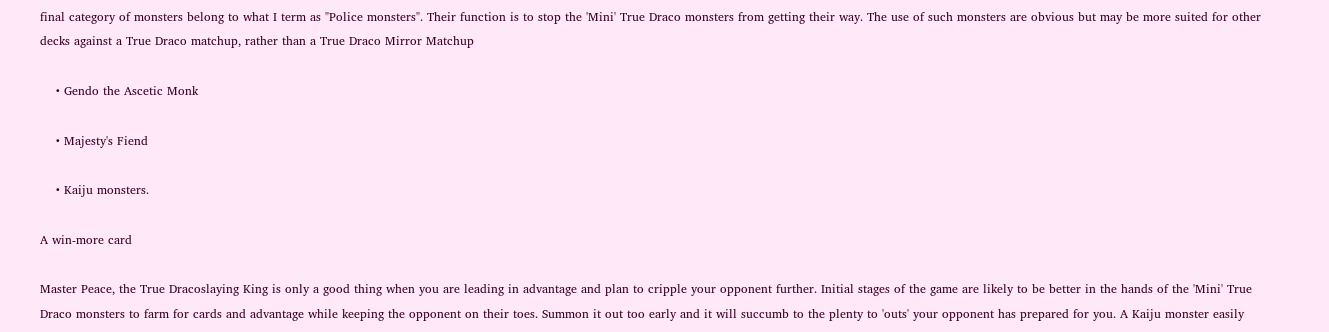final category of monsters belong to what I term as "Police monsters". Their function is to stop the 'Mini' True Draco monsters from getting their way. The use of such monsters are obvious but may be more suited for other decks against a True Draco matchup, rather than a True Draco Mirror Matchup

    • Gendo the Ascetic Monk

    • Majesty's Fiend

    • Kaiju monsters.

A win-more card

Master Peace, the True Dracoslaying King is only a good thing when you are leading in advantage and plan to cripple your opponent further. Initial stages of the game are likely to be better in the hands of the 'Mini' True Draco monsters to farm for cards and advantage while keeping the opponent on their toes. Summon it out too early and it will succumb to the plenty to 'outs' your opponent has prepared for you. A Kaiju monster easily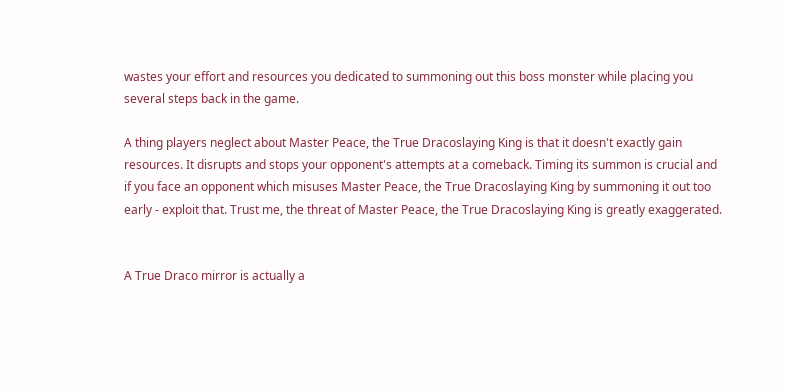wastes your effort and resources you dedicated to summoning out this boss monster while placing you several steps back in the game.

A thing players neglect about Master Peace, the True Dracoslaying King is that it doesn't exactly gain resources. It disrupts and stops your opponent's attempts at a comeback. Timing its summon is crucial and if you face an opponent which misuses Master Peace, the True Dracoslaying King by summoning it out too early - exploit that. Trust me, the threat of Master Peace, the True Dracoslaying King is greatly exaggerated.


A True Draco mirror is actually a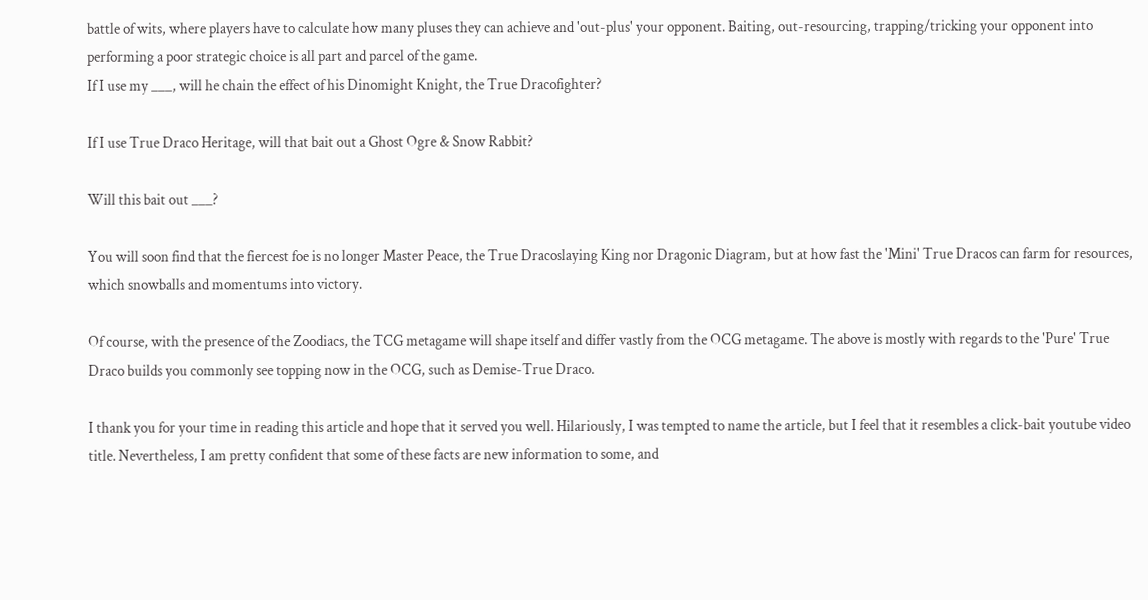battle of wits, where players have to calculate how many pluses they can achieve and 'out-plus' your opponent. Baiting, out-resourcing, trapping/tricking your opponent into performing a poor strategic choice is all part and parcel of the game.
If I use my ___, will he chain the effect of his Dinomight Knight, the True Dracofighter?

If I use True Draco Heritage, will that bait out a Ghost Ogre & Snow Rabbit?

Will this bait out ___?

You will soon find that the fiercest foe is no longer Master Peace, the True Dracoslaying King nor Dragonic Diagram, but at how fast the 'Mini' True Dracos can farm for resources, which snowballs and momentums into victory.

Of course, with the presence of the Zoodiacs, the TCG metagame will shape itself and differ vastly from the OCG metagame. The above is mostly with regards to the 'Pure' True Draco builds you commonly see topping now in the OCG, such as Demise-True Draco.

I thank you for your time in reading this article and hope that it served you well. Hilariously, I was tempted to name the article, but I feel that it resembles a click-bait youtube video title. Nevertheless, I am pretty confident that some of these facts are new information to some, and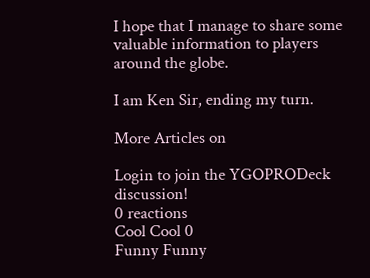I hope that I manage to share some valuable information to players around the globe.

I am Ken Sir, ending my turn.

More Articles on

Login to join the YGOPRODeck discussion!
0 reactions
Cool Cool 0
Funny Funny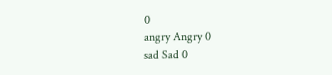0
angry Angry 0
sad Sad 0